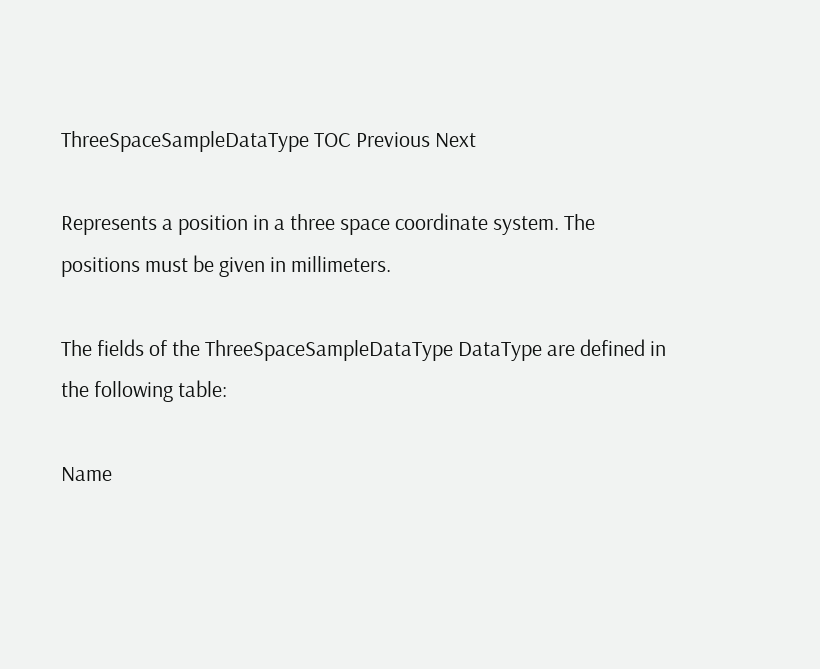ThreeSpaceSampleDataType TOC Previous Next

Represents a position in a three space coordinate system. The positions must be given in millimeters.

The fields of the ThreeSpaceSampleDataType DataType are defined in the following table:

Name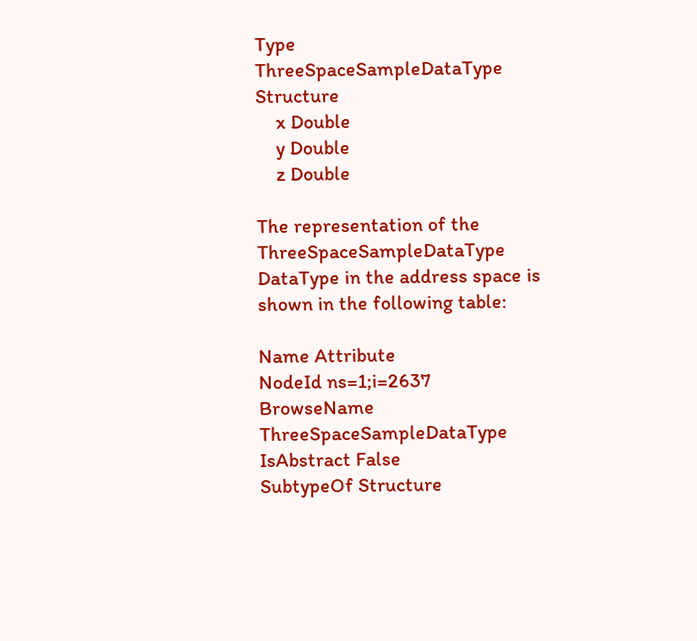Type
ThreeSpaceSampleDataType Structure
    x Double
    y Double
    z Double

The representation of the ThreeSpaceSampleDataType DataType in the address space is shown in the following table:

Name Attribute
NodeId ns=1;i=2637
BrowseName ThreeSpaceSampleDataType
IsAbstract False
SubtypeOf Structure